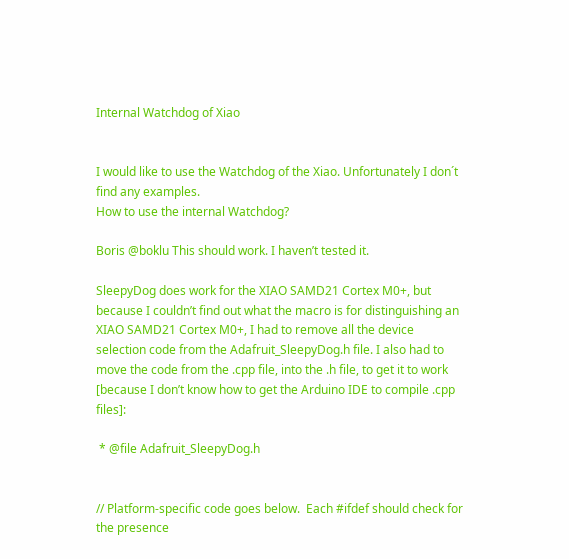Internal Watchdog of Xiao


I would like to use the Watchdog of the Xiao. Unfortunately I don´t find any examples.
How to use the internal Watchdog?

Boris @boklu This should work. I haven’t tested it.

SleepyDog does work for the XIAO SAMD21 Cortex M0+, but because I couldn’t find out what the macro is for distinguishing an XIAO SAMD21 Cortex M0+, I had to remove all the device selection code from the Adafruit_SleepyDog.h file. I also had to move the code from the .cpp file, into the .h file, to get it to work [because I don’t know how to get the Arduino IDE to compile .cpp files]:

 * @file Adafruit_SleepyDog.h


// Platform-specific code goes below.  Each #ifdef should check for the presence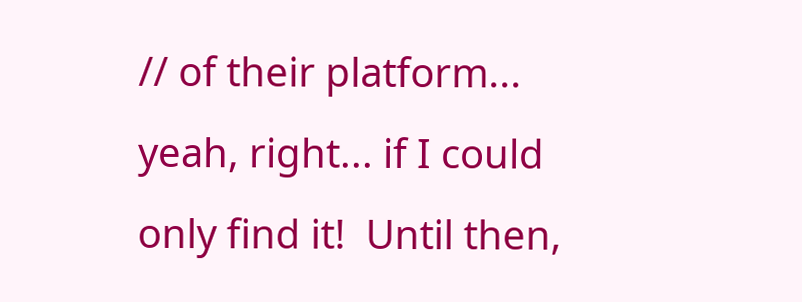// of their platform... yeah, right... if I could only find it!  Until then,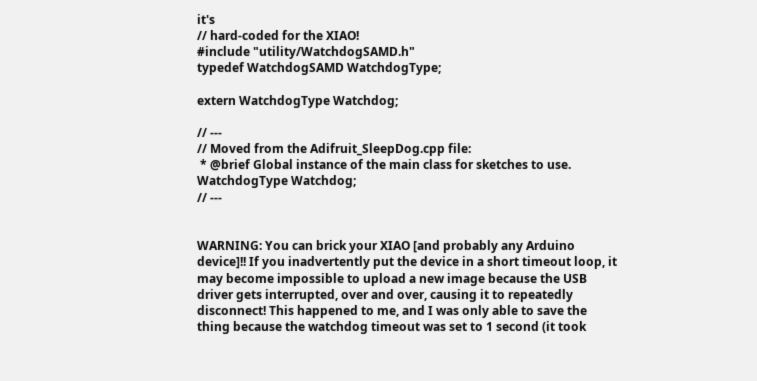it's
// hard-coded for the XIAO!
#include "utility/WatchdogSAMD.h"
typedef WatchdogSAMD WatchdogType;

extern WatchdogType Watchdog;

// ---
// Moved from the Adifruit_SleepDog.cpp file:
 * @brief Global instance of the main class for sketches to use.
WatchdogType Watchdog;
// ---


WARNING: You can brick your XIAO [and probably any Arduino device]!! If you inadvertently put the device in a short timeout loop, it may become impossible to upload a new image because the USB driver gets interrupted, over and over, causing it to repeatedly disconnect! This happened to me, and I was only able to save the thing because the watchdog timeout was set to 1 second (it took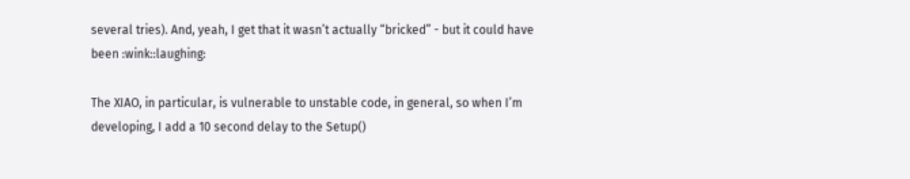several tries). And, yeah, I get that it wasn’t actually “bricked” - but it could have been :wink::laughing:

The XIAO, in particular, is vulnerable to unstable code, in general, so when I’m developing, I add a 10 second delay to the Setup()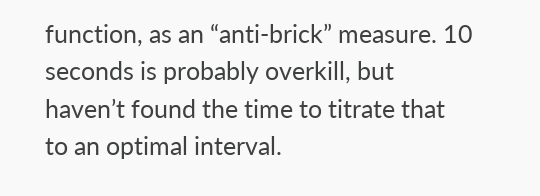function, as an “anti-brick” measure. 10 seconds is probably overkill, but haven’t found the time to titrate that to an optimal interval.